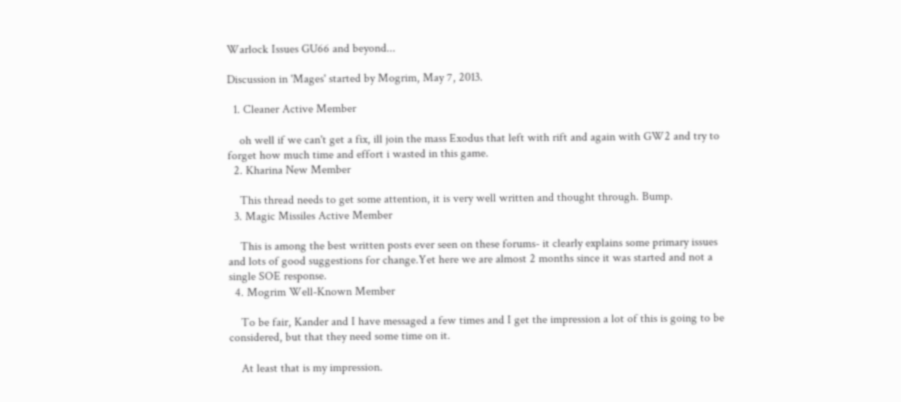Warlock Issues GU66 and beyond...

Discussion in 'Mages' started by Mogrim, May 7, 2013.

  1. Cleaner Active Member

    oh well if we can't get a fix, ill join the mass Exodus that left with rift and again with GW2 and try to forget how much time and effort i wasted in this game.
  2. Kharina New Member

    This thread needs to get some attention, it is very well written and thought through. Bump.
  3. Magic Missiles Active Member

    This is among the best written posts ever seen on these forums- it clearly explains some primary issues and lots of good suggestions for change.Yet here we are almost 2 months since it was started and not a single SOE response.
  4. Mogrim Well-Known Member

    To be fair, Kander and I have messaged a few times and I get the impression a lot of this is going to be considered, but that they need some time on it.

    At least that is my impression.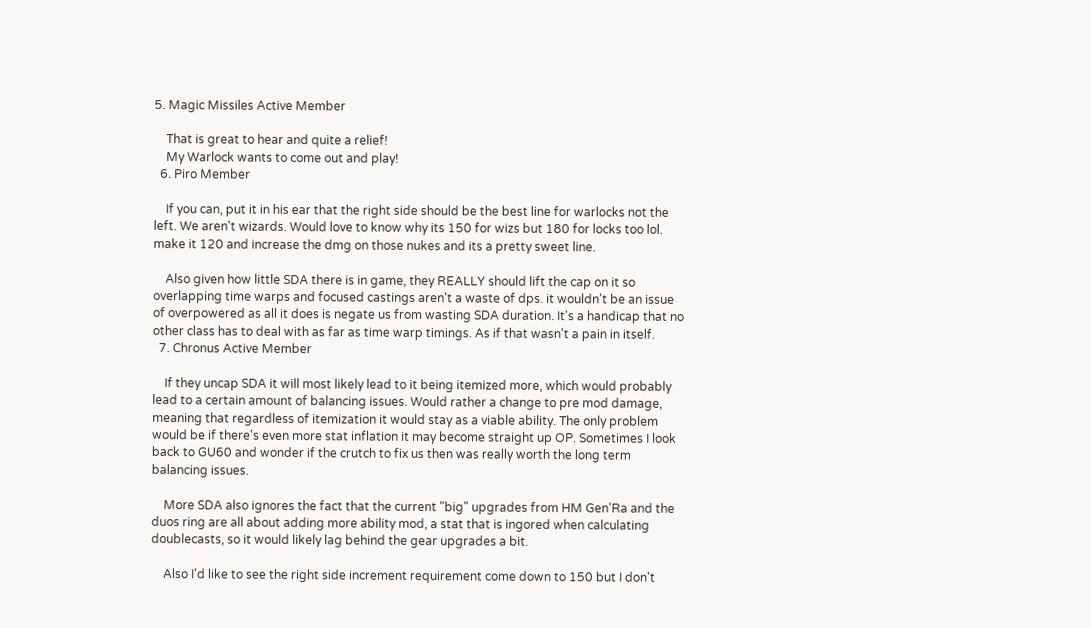5. Magic Missiles Active Member

    That is great to hear and quite a relief!
    My Warlock wants to come out and play!
  6. Piro Member

    If you can, put it in his ear that the right side should be the best line for warlocks not the left. We aren't wizards. Would love to know why its 150 for wizs but 180 for locks too lol. make it 120 and increase the dmg on those nukes and its a pretty sweet line.

    Also given how little SDA there is in game, they REALLY should lift the cap on it so overlapping time warps and focused castings aren't a waste of dps. it wouldn't be an issue of overpowered as all it does is negate us from wasting SDA duration. It's a handicap that no other class has to deal with as far as time warp timings. As if that wasn't a pain in itself.
  7. Chronus Active Member

    If they uncap SDA it will most likely lead to it being itemized more, which would probably lead to a certain amount of balancing issues. Would rather a change to pre mod damage, meaning that regardless of itemization it would stay as a viable ability. The only problem would be if there's even more stat inflation it may become straight up OP. Sometimes I look back to GU60 and wonder if the crutch to fix us then was really worth the long term balancing issues.

    More SDA also ignores the fact that the current "big" upgrades from HM Gen'Ra and the duos ring are all about adding more ability mod, a stat that is ingored when calculating doublecasts, so it would likely lag behind the gear upgrades a bit.

    Also I'd like to see the right side increment requirement come down to 150 but I don't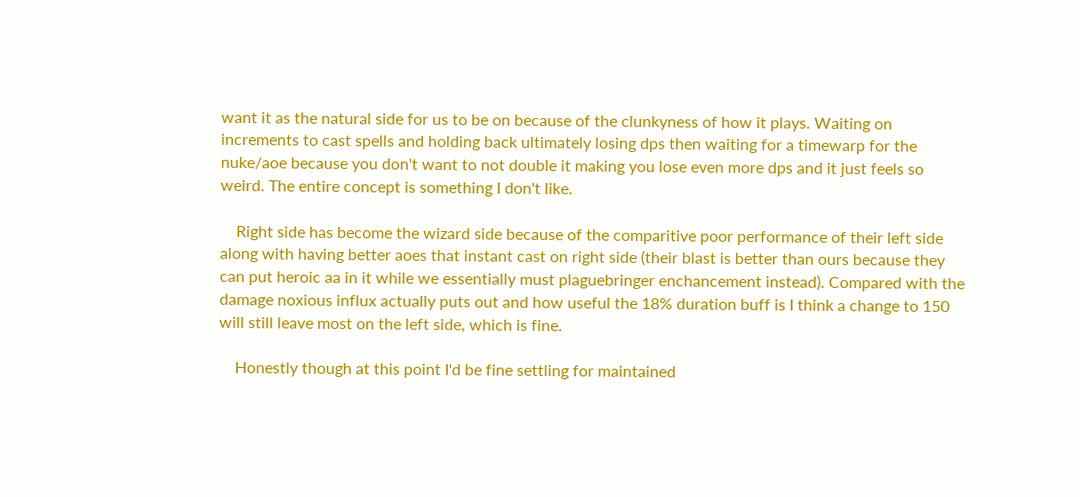want it as the natural side for us to be on because of the clunkyness of how it plays. Waiting on increments to cast spells and holding back ultimately losing dps then waiting for a timewarp for the nuke/aoe because you don't want to not double it making you lose even more dps and it just feels so weird. The entire concept is something I don't like.

    Right side has become the wizard side because of the comparitive poor performance of their left side along with having better aoes that instant cast on right side (their blast is better than ours because they can put heroic aa in it while we essentially must plaguebringer enchancement instead). Compared with the damage noxious influx actually puts out and how useful the 18% duration buff is I think a change to 150 will still leave most on the left side, which is fine.

    Honestly though at this point I'd be fine settling for maintained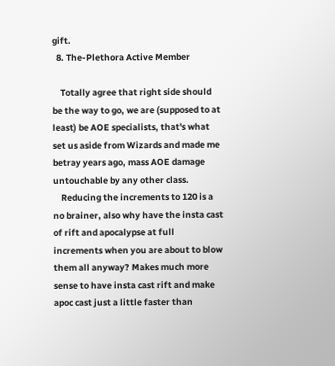gift.
  8. The-Plethora Active Member

    Totally agree that right side should be the way to go, we are (supposed to at least) be AOE specialists, that's what set us aside from Wizards and made me betray years ago, mass AOE damage untouchable by any other class.
    Reducing the increments to 120 is a no brainer, also why have the insta cast of rift and apocalypse at full increments when you are about to blow them all anyway? Makes much more sense to have insta cast rift and make apoc cast just a little faster than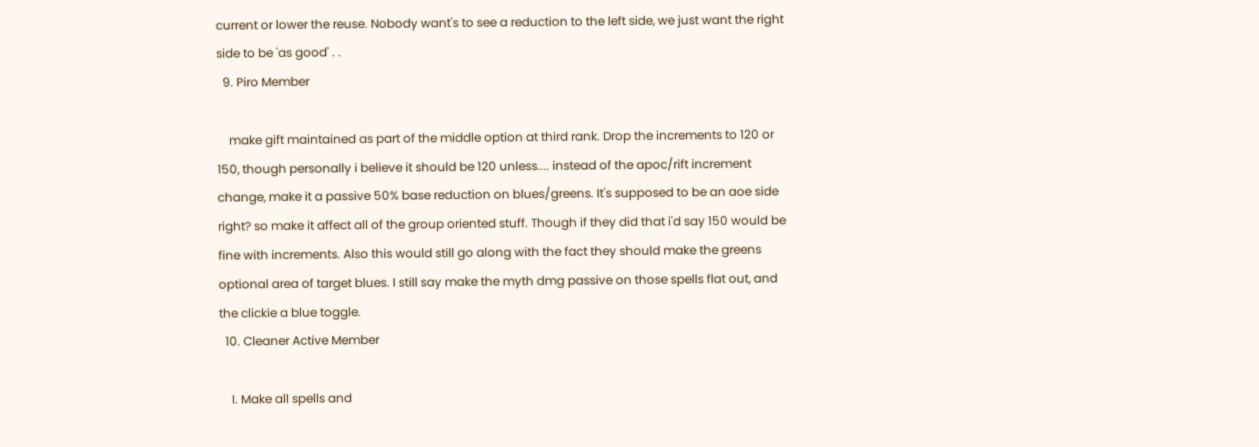current or lower the reuse. Nobody want's to see a reduction to the left side, we just want the right side to be 'as good' . .
  9. Piro Member

    make gift maintained as part of the middle option at third rank. Drop the increments to 120 or 150, though personally i believe it should be 120 unless.... instead of the apoc/rift increment change, make it a passive 50% base reduction on blues/greens. It's supposed to be an aoe side right? so make it affect all of the group oriented stuff. Though if they did that i'd say 150 would be fine with increments. Also this would still go along with the fact they should make the greens optional area of target blues. I still say make the myth dmg passive on those spells flat out, and the clickie a blue toggle.
  10. Cleaner Active Member

    I. Make all spells and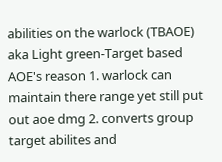abilities on the warlock (TBAOE) aka Light green-Target based AOE's reason 1. warlock can maintain there range yet still put out aoe dmg 2. converts group target abilites and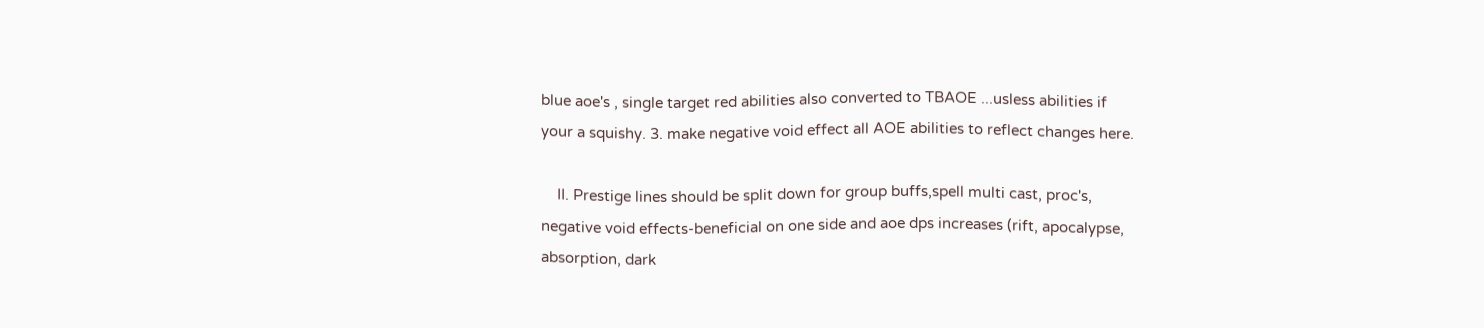blue aoe's , single target red abilities also converted to TBAOE ...usless abilities if your a squishy. 3. make negative void effect all AOE abilities to reflect changes here.

    II. Prestige lines should be split down for group buffs,spell multi cast, proc's, negative void effects-beneficial on one side and aoe dps increases (rift, apocalypse, absorption, dark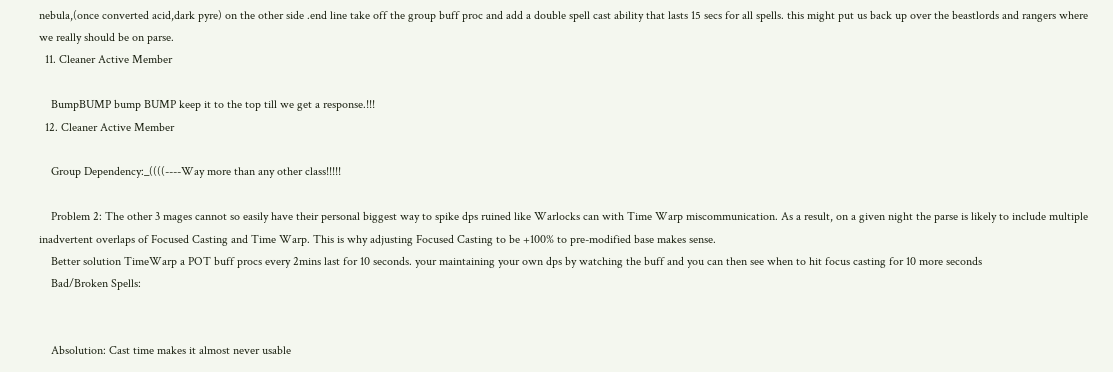nebula,(once converted acid,dark pyre) on the other side .end line take off the group buff proc and add a double spell cast ability that lasts 15 secs for all spells. this might put us back up over the beastlords and rangers where we really should be on parse.
  11. Cleaner Active Member

    BumpBUMP bump BUMP keep it to the top till we get a response.!!!
  12. Cleaner Active Member

    Group Dependency:_((((----Way more than any other class!!!!!

    Problem 2: The other 3 mages cannot so easily have their personal biggest way to spike dps ruined like Warlocks can with Time Warp miscommunication. As a result, on a given night the parse is likely to include multiple inadvertent overlaps of Focused Casting and Time Warp. This is why adjusting Focused Casting to be +100% to pre-modified base makes sense.
    Better solution TimeWarp a POT buff procs every 2mins last for 10 seconds. your maintaining your own dps by watching the buff and you can then see when to hit focus casting for 10 more seconds
    Bad/Broken Spells:


    Absolution: Cast time makes it almost never usable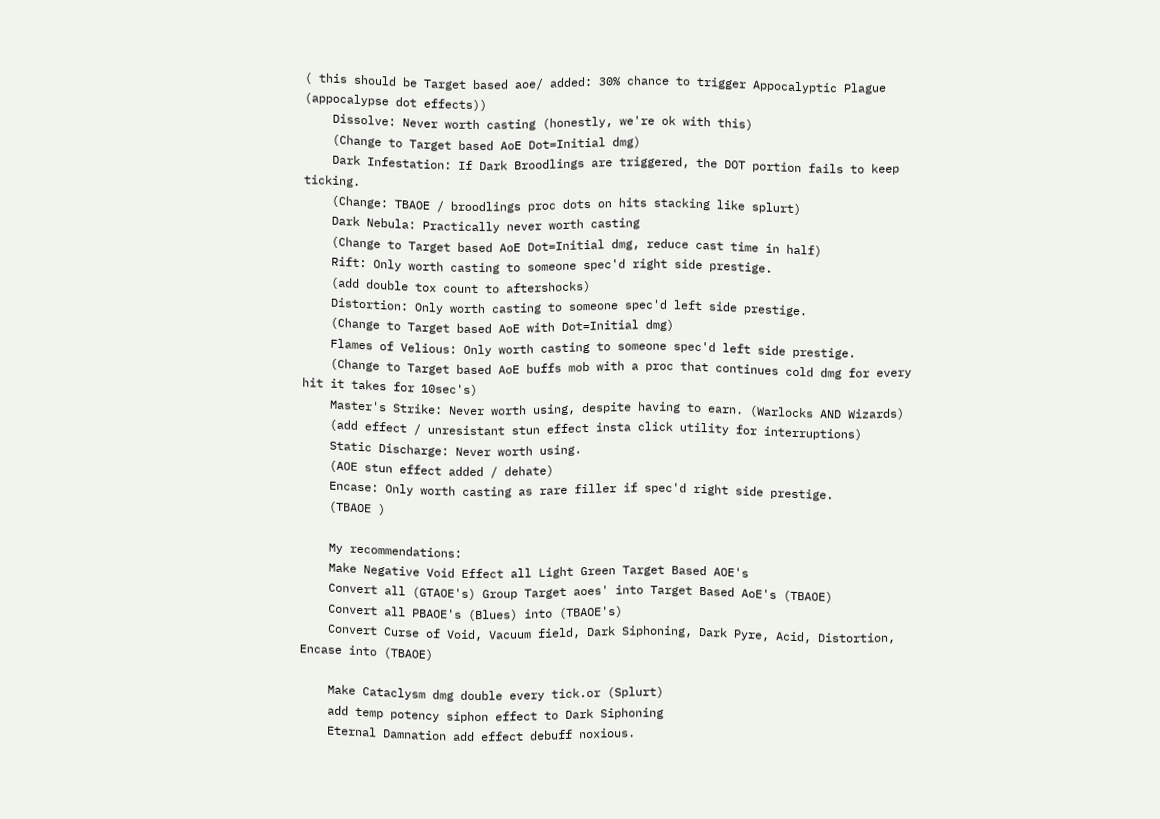( this should be Target based aoe/ added: 30% chance to trigger Appocalyptic Plague (appocalypse dot effects))
    Dissolve: Never worth casting (honestly, we're ok with this)
    (Change to Target based AoE Dot=Initial dmg)
    Dark Infestation: If Dark Broodlings are triggered, the DOT portion fails to keep ticking.
    (Change: TBAOE / broodlings proc dots on hits stacking like splurt)
    Dark Nebula: Practically never worth casting
    (Change to Target based AoE Dot=Initial dmg, reduce cast time in half)
    Rift: Only worth casting to someone spec'd right side prestige.
    (add double tox count to aftershocks)
    Distortion: Only worth casting to someone spec'd left side prestige.
    (Change to Target based AoE with Dot=Initial dmg)
    Flames of Velious: Only worth casting to someone spec'd left side prestige.
    (Change to Target based AoE buffs mob with a proc that continues cold dmg for every hit it takes for 10sec's)
    Master's Strike: Never worth using, despite having to earn. (Warlocks AND Wizards)
    (add effect / unresistant stun effect insta click utility for interruptions)
    Static Discharge: Never worth using.
    (AOE stun effect added / dehate)
    Encase: Only worth casting as rare filler if spec'd right side prestige.
    (TBAOE )

    My recommendations:
    Make Negative Void Effect all Light Green Target Based AOE's
    Convert all (GTAOE's) Group Target aoes' into Target Based AoE's (TBAOE)
    Convert all PBAOE's (Blues) into (TBAOE's)
    Convert Curse of Void, Vacuum field, Dark Siphoning, Dark Pyre, Acid, Distortion, Encase into (TBAOE)

    Make Cataclysm dmg double every tick.or (Splurt)
    add temp potency siphon effect to Dark Siphoning
    Eternal Damnation add effect debuff noxious.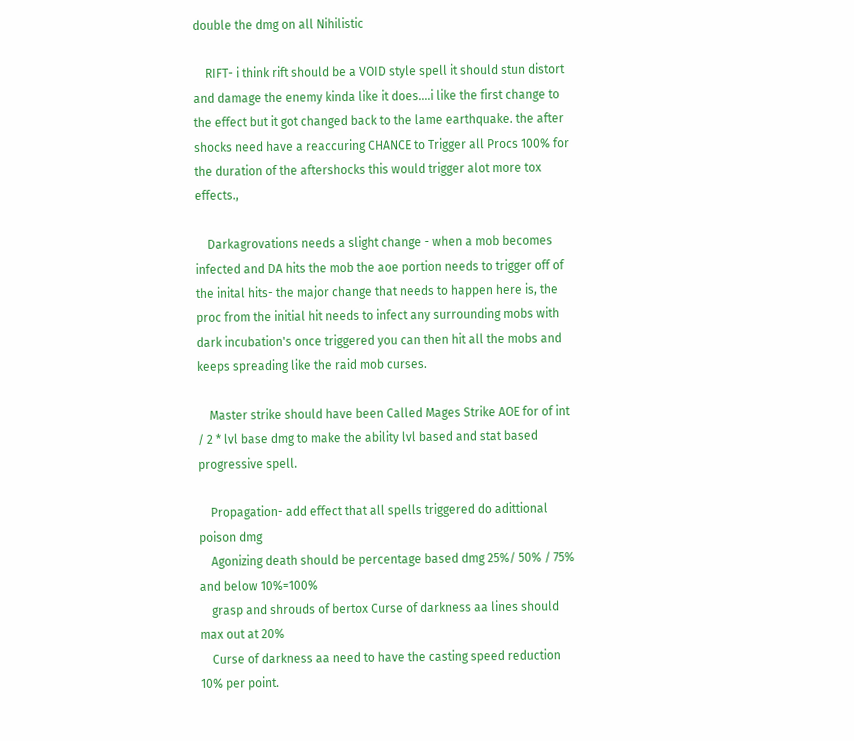double the dmg on all Nihilistic

    RIFT- i think rift should be a VOID style spell it should stun distort and damage the enemy kinda like it does....i like the first change to the effect but it got changed back to the lame earthquake. the after shocks need have a reaccuring CHANCE to Trigger all Procs 100% for the duration of the aftershocks this would trigger alot more tox effects.,

    Darkagrovations needs a slight change - when a mob becomes infected and DA hits the mob the aoe portion needs to trigger off of the inital hits- the major change that needs to happen here is, the proc from the initial hit needs to infect any surrounding mobs with dark incubation's once triggered you can then hit all the mobs and keeps spreading like the raid mob curses.

    Master strike should have been Called Mages Strike AOE for of int / 2 * lvl base dmg to make the ability lvl based and stat based progressive spell.

    Propagation- add effect that all spells triggered do adittional poison dmg
    Agonizing death should be percentage based dmg 25%/ 50% / 75% and below 10%=100%
    grasp and shrouds of bertox Curse of darkness aa lines should max out at 20%
    Curse of darkness aa need to have the casting speed reduction 10% per point.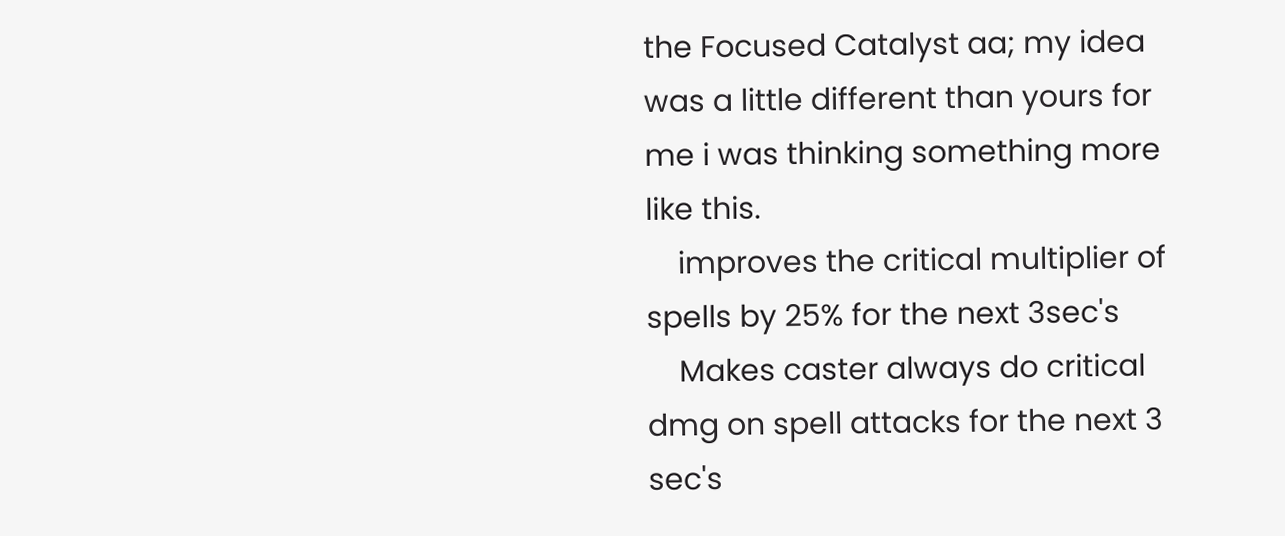the Focused Catalyst aa; my idea was a little different than yours for me i was thinking something more like this.
    improves the critical multiplier of spells by 25% for the next 3sec's
    Makes caster always do critical dmg on spell attacks for the next 3 sec's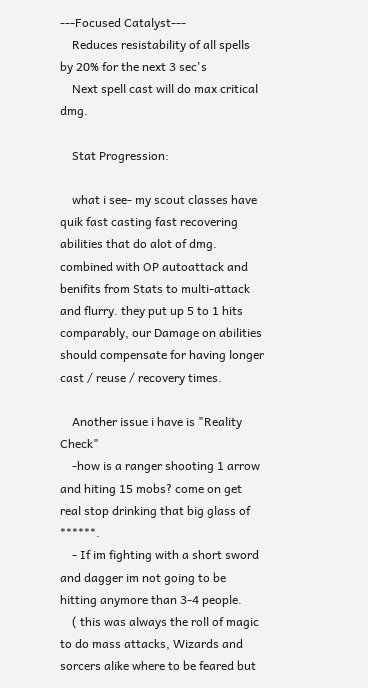---Focused Catalyst---
    Reduces resistability of all spells by 20% for the next 3 sec's
    Next spell cast will do max critical dmg.

    Stat Progression:

    what i see- my scout classes have quik fast casting fast recovering abilities that do alot of dmg. combined with OP autoattack and benifits from Stats to multi-attack and flurry. they put up 5 to 1 hits comparably, our Damage on abilities should compensate for having longer cast / reuse / recovery times.

    Another issue i have is "Reality Check"
    -how is a ranger shooting 1 arrow and hiting 15 mobs? come on get real stop drinking that big glass of ******.
    - If im fighting with a short sword and dagger im not going to be hitting anymore than 3-4 people.
    ( this was always the roll of magic to do mass attacks, Wizards and sorcers alike where to be feared but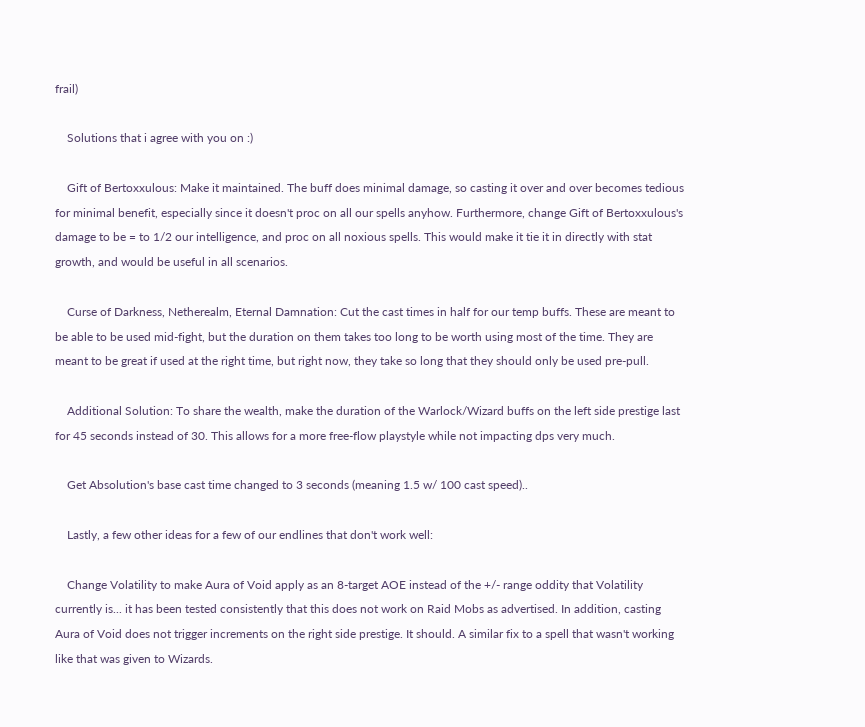frail)

    Solutions that i agree with you on :)

    Gift of Bertoxxulous: Make it maintained. The buff does minimal damage, so casting it over and over becomes tedious for minimal benefit, especially since it doesn't proc on all our spells anyhow. Furthermore, change Gift of Bertoxxulous's damage to be = to 1/2 our intelligence, and proc on all noxious spells. This would make it tie it in directly with stat growth, and would be useful in all scenarios.

    Curse of Darkness, Netherealm, Eternal Damnation: Cut the cast times in half for our temp buffs. These are meant to be able to be used mid-fight, but the duration on them takes too long to be worth using most of the time. They are meant to be great if used at the right time, but right now, they take so long that they should only be used pre-pull.

    Additional Solution: To share the wealth, make the duration of the Warlock/Wizard buffs on the left side prestige last for 45 seconds instead of 30. This allows for a more free-flow playstyle while not impacting dps very much.

    Get Absolution's base cast time changed to 3 seconds (meaning 1.5 w/ 100 cast speed)..

    Lastly, a few other ideas for a few of our endlines that don't work well:

    Change Volatility to make Aura of Void apply as an 8-target AOE instead of the +/- range oddity that Volatility currently is... it has been tested consistently that this does not work on Raid Mobs as advertised. In addition, casting Aura of Void does not trigger increments on the right side prestige. It should. A similar fix to a spell that wasn't working like that was given to Wizards.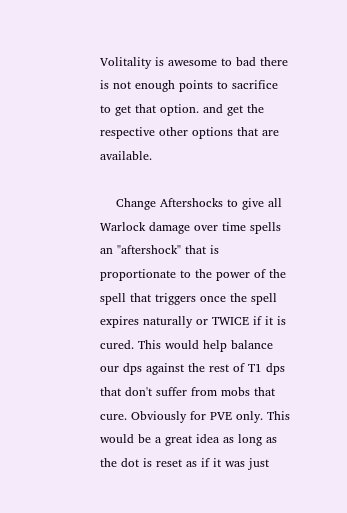Volitality is awesome to bad there is not enough points to sacrifice to get that option. and get the respective other options that are available.

    Change Aftershocks to give all Warlock damage over time spells an "aftershock" that is proportionate to the power of the spell that triggers once the spell expires naturally or TWICE if it is cured. This would help balance our dps against the rest of T1 dps that don't suffer from mobs that cure. Obviously for PVE only. This would be a great idea as long as the dot is reset as if it was just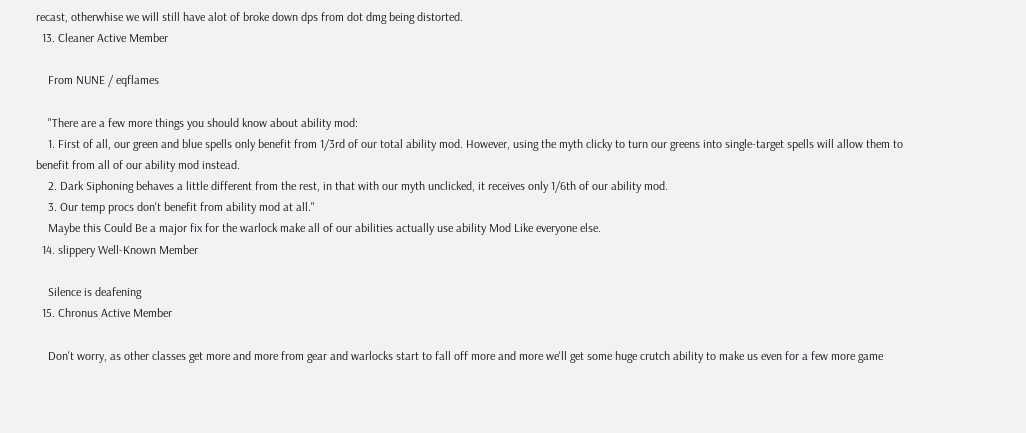recast, otherwhise we will still have alot of broke down dps from dot dmg being distorted.
  13. Cleaner Active Member

    From NUNE / eqflames

    "There are a few more things you should know about ability mod:
    1. First of all, our green and blue spells only benefit from 1/3rd of our total ability mod. However, using the myth clicky to turn our greens into single-target spells will allow them to benefit from all of our ability mod instead.
    2. Dark Siphoning behaves a little different from the rest, in that with our myth unclicked, it receives only 1/6th of our ability mod.
    3. Our temp procs don't benefit from ability mod at all."
    Maybe this Could Be a major fix for the warlock make all of our abilities actually use ability Mod Like everyone else.
  14. slippery Well-Known Member

    Silence is deafening
  15. Chronus Active Member

    Don't worry, as other classes get more and more from gear and warlocks start to fall off more and more we'll get some huge crutch ability to make us even for a few more game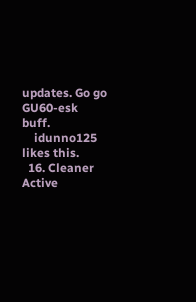updates. Go go GU60-esk buff.
    idunno125 likes this.
  16. Cleaner Active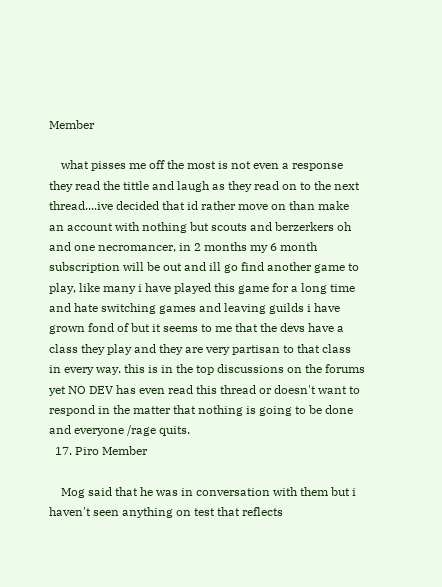Member

    what pisses me off the most is not even a response they read the tittle and laugh as they read on to the next thread....ive decided that id rather move on than make an account with nothing but scouts and berzerkers oh and one necromancer, in 2 months my 6 month subscription will be out and ill go find another game to play, like many i have played this game for a long time and hate switching games and leaving guilds i have grown fond of but it seems to me that the devs have a class they play and they are very partisan to that class in every way. this is in the top discussions on the forums yet NO DEV has even read this thread or doesn't want to respond in the matter that nothing is going to be done and everyone /rage quits.
  17. Piro Member

    Mog said that he was in conversation with them but i haven't seen anything on test that reflects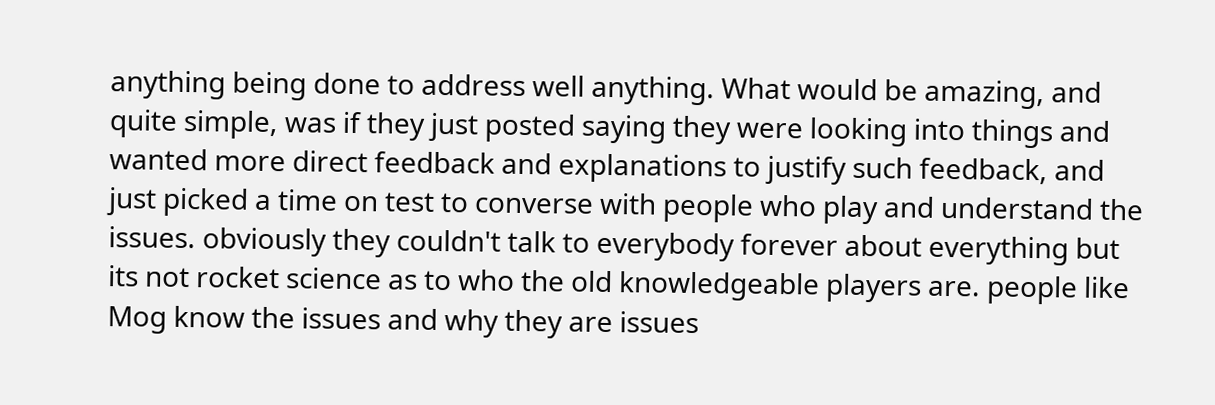anything being done to address well anything. What would be amazing, and quite simple, was if they just posted saying they were looking into things and wanted more direct feedback and explanations to justify such feedback, and just picked a time on test to converse with people who play and understand the issues. obviously they couldn't talk to everybody forever about everything but its not rocket science as to who the old knowledgeable players are. people like Mog know the issues and why they are issues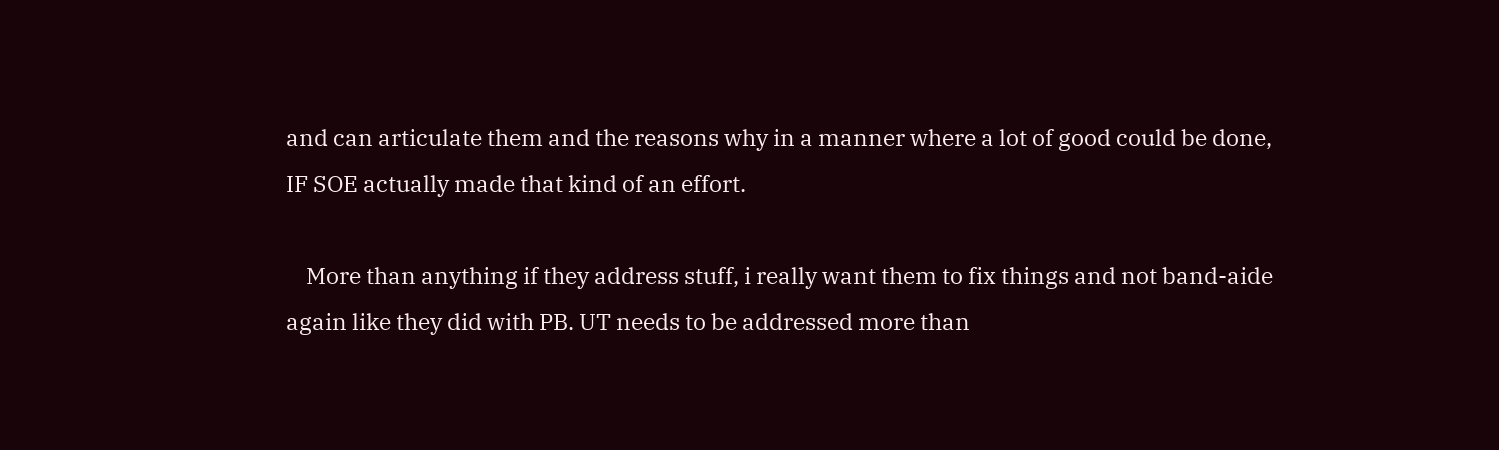and can articulate them and the reasons why in a manner where a lot of good could be done, IF SOE actually made that kind of an effort.

    More than anything if they address stuff, i really want them to fix things and not band-aide again like they did with PB. UT needs to be addressed more than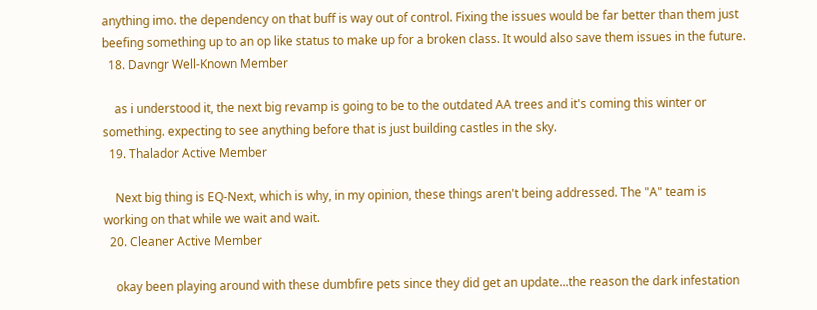anything imo. the dependency on that buff is way out of control. Fixing the issues would be far better than them just beefing something up to an op like status to make up for a broken class. It would also save them issues in the future.
  18. Davngr Well-Known Member

    as i understood it, the next big revamp is going to be to the outdated AA trees and it's coming this winter or something. expecting to see anything before that is just building castles in the sky.
  19. Thalador Active Member

    Next big thing is EQ-Next, which is why, in my opinion, these things aren't being addressed. The "A" team is working on that while we wait and wait.
  20. Cleaner Active Member

    okay been playing around with these dumbfire pets since they did get an update...the reason the dark infestation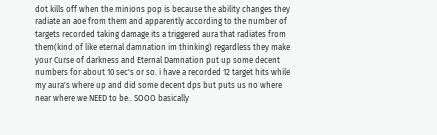dot kills off when the minions pop is because the ability changes they radiate an aoe from them and apparently according to the number of targets recorded taking damage its a triggered aura that radiates from them(kind of like eternal damnation im thinking) regardless they make your Curse of darkness and Eternal Damnation put up some decent numbers for about 10 sec's or so. i have a recorded 12 target hits while my aura's where up and did some decent dps but puts us no where near where we NEED to be.. SOOO basically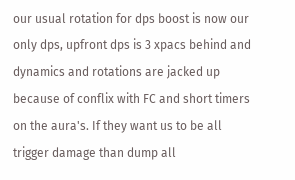our usual rotation for dps boost is now our only dps, upfront dps is 3 xpacs behind and dynamics and rotations are jacked up because of conflix with FC and short timers on the aura's. If they want us to be all trigger damage than dump all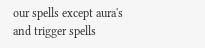our spells except aura's and trigger spells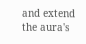and extend the aura's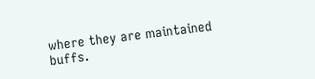where they are maintained buffs.